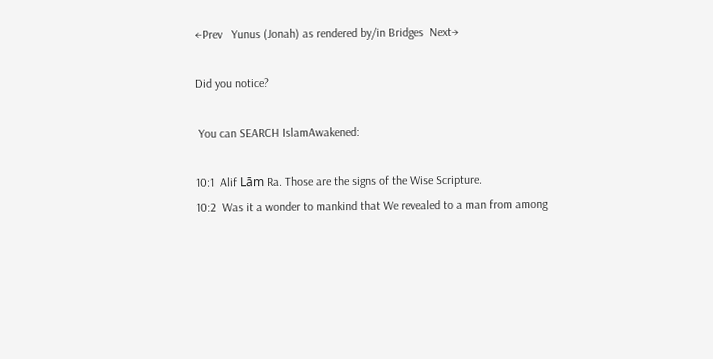←Prev   Yunus (Jonah) as rendered by/in Bridges  Next→

Did you notice?

 You can SEARCH IslamAwakened:

10:1  Alif Lām Ra. Those are the signs of the Wise Scripture.
10:2  Was it a wonder to mankind that We revealed to a man from among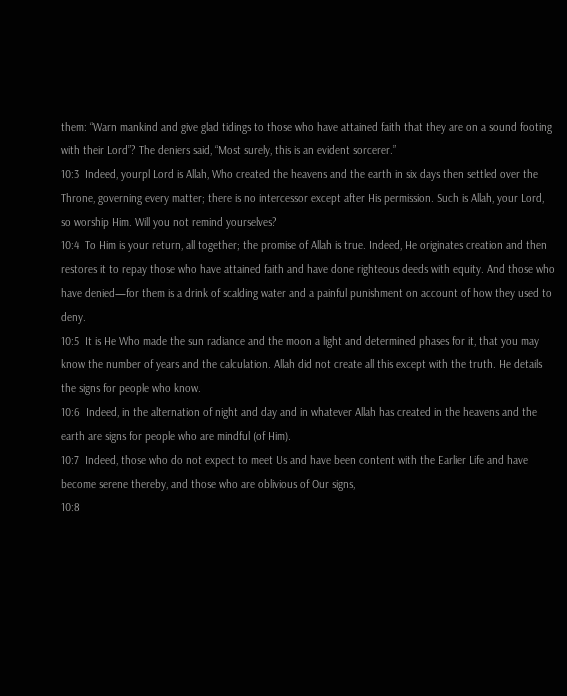them: “Warn mankind and give glad tidings to those who have attained faith that they are on a sound footing with their Lord”? The deniers said, “Most surely, this is an evident sorcerer.”
10:3  Indeed, yourpl Lord is Allah, Who created the heavens and the earth in six days then settled over the Throne, governing every matter; there is no intercessor except after His permission. Such is Allah, your Lord, so worship Him. Will you not remind yourselves?
10:4  To Him is your return, all together; the promise of Allah is true. Indeed, He originates creation and then restores it to repay those who have attained faith and have done righteous deeds with equity. And those who have denied—for them is a drink of scalding water and a painful punishment on account of how they used to deny.
10:5  It is He Who made the sun radiance and the moon a light and determined phases for it, that you may know the number of years and the calculation. Allah did not create all this except with the truth. He details the signs for people who know.
10:6  Indeed, in the alternation of night and day and in whatever Allah has created in the heavens and the earth are signs for people who are mindful (of Him).
10:7  Indeed, those who do not expect to meet Us and have been content with the Earlier Life and have become serene thereby, and those who are oblivious of Our signs,
10:8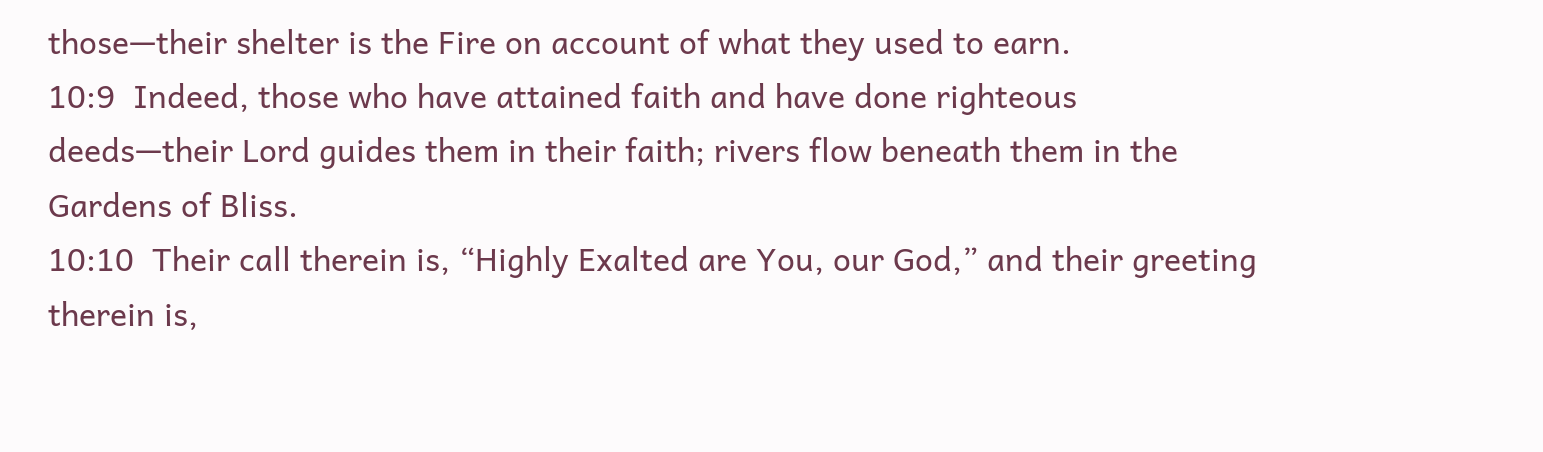those—their shelter is the Fire on account of what they used to earn.
10:9  Indeed, those who have attained faith and have done righteous deeds—their Lord guides them in their faith; rivers flow beneath them in the Gardens of Bliss.
10:10  Their call therein is, “Highly Exalted are You, our God,” and their greeting therein is,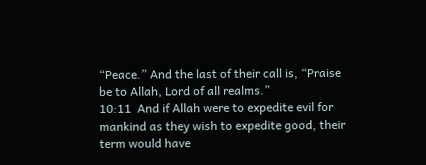“Peace.” And the last of their call is, “Praise be to Allah, Lord of all realms.”
10:11  And if Allah were to expedite evil for mankind as they wish to expedite good, their term would have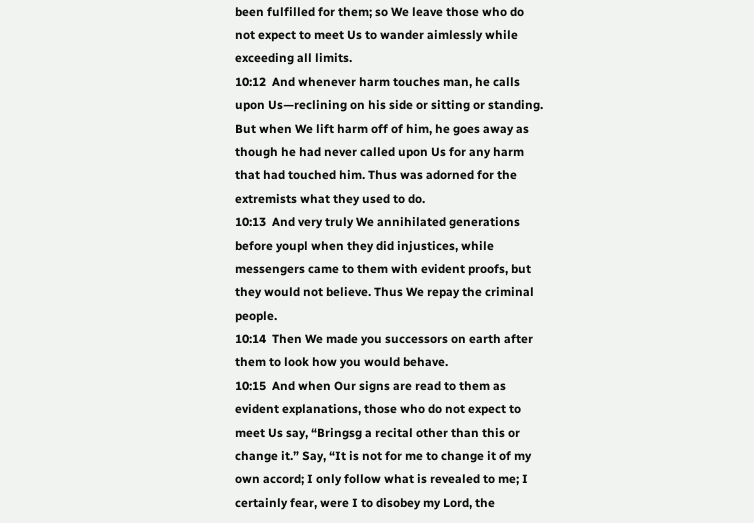been fulfilled for them; so We leave those who do not expect to meet Us to wander aimlessly while exceeding all limits.
10:12  And whenever harm touches man, he calls upon Us—reclining on his side or sitting or standing. But when We lift harm off of him, he goes away as though he had never called upon Us for any harm that had touched him. Thus was adorned for the extremists what they used to do.
10:13  And very truly We annihilated generations before youpl when they did injustices, while messengers came to them with evident proofs, but they would not believe. Thus We repay the criminal people.
10:14  Then We made you successors on earth after them to look how you would behave.
10:15  And when Our signs are read to them as evident explanations, those who do not expect to meet Us say, “Bringsg a recital other than this or change it.” Say, “It is not for me to change it of my own accord; I only follow what is revealed to me; I certainly fear, were I to disobey my Lord, the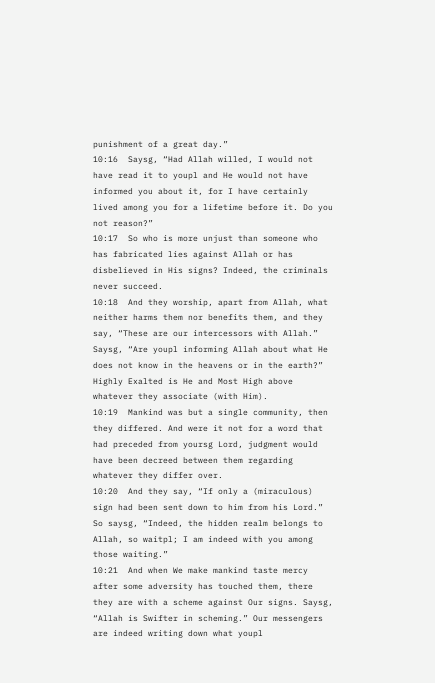punishment of a great day.”
10:16  Saysg, “Had Allah willed, I would not have read it to youpl and He would not have informed you about it, for I have certainly lived among you for a lifetime before it. Do you not reason?”
10:17  So who is more unjust than someone who has fabricated lies against Allah or has disbelieved in His signs? Indeed, the criminals never succeed.
10:18  And they worship, apart from Allah, what neither harms them nor benefits them, and they say, “These are our intercessors with Allah.” Saysg, “Are youpl informing Allah about what He does not know in the heavens or in the earth?” Highly Exalted is He and Most High above whatever they associate (with Him).
10:19  Mankind was but a single community, then they differed. And were it not for a word that had preceded from yoursg Lord, judgment would have been decreed between them regarding whatever they differ over.
10:20  And they say, “If only a (miraculous) sign had been sent down to him from his Lord.” So saysg, “Indeed, the hidden realm belongs to Allah, so waitpl; I am indeed with you among those waiting.”
10:21  And when We make mankind taste mercy after some adversity has touched them, there they are with a scheme against Our signs. Saysg, “Allah is Swifter in scheming.” Our messengers are indeed writing down what youpl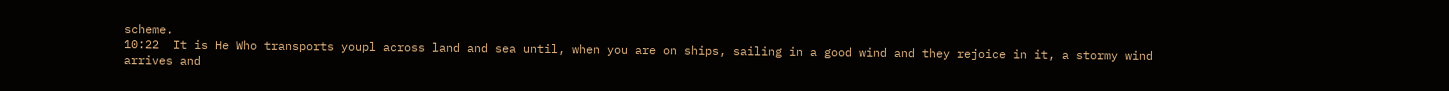scheme.
10:22  It is He Who transports youpl across land and sea until, when you are on ships, sailing in a good wind and they rejoice in it, a stormy wind arrives and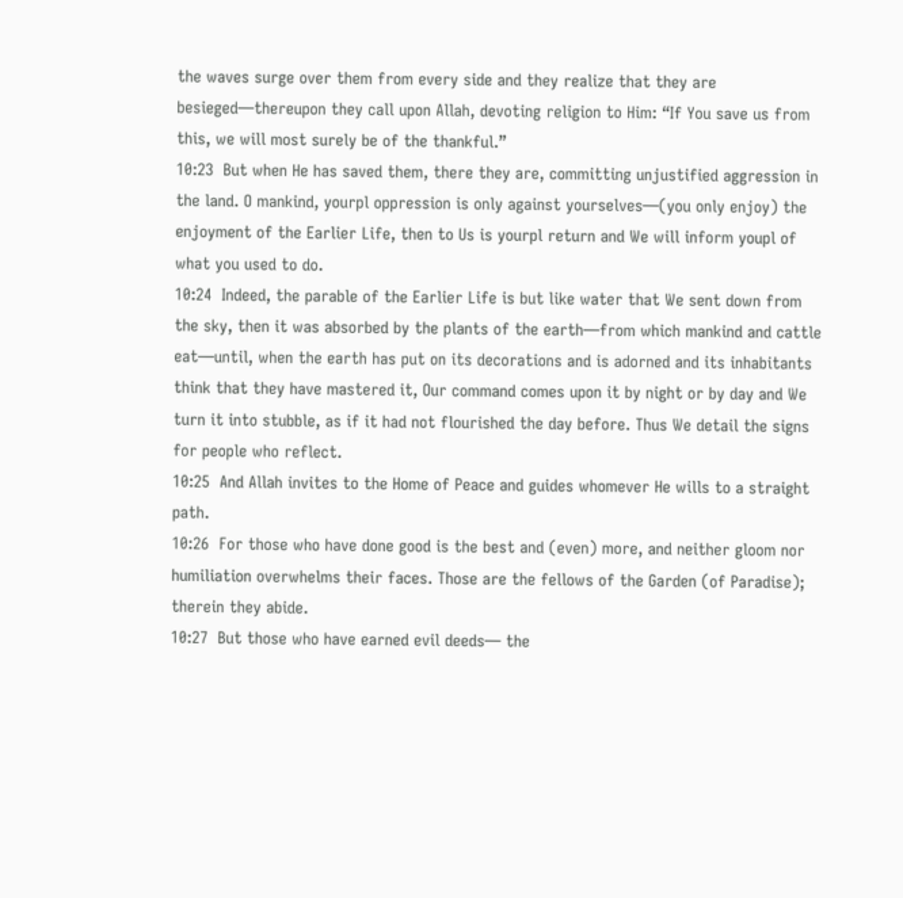the waves surge over them from every side and they realize that they are besieged—thereupon they call upon Allah, devoting religion to Him: “If You save us from this, we will most surely be of the thankful.”
10:23  But when He has saved them, there they are, committing unjustified aggression in the land. O mankind, yourpl oppression is only against yourselves—(you only enjoy) the enjoyment of the Earlier Life, then to Us is yourpl return and We will inform youpl of what you used to do.
10:24  Indeed, the parable of the Earlier Life is but like water that We sent down from the sky, then it was absorbed by the plants of the earth—from which mankind and cattle eat—until, when the earth has put on its decorations and is adorned and its inhabitants think that they have mastered it, Our command comes upon it by night or by day and We turn it into stubble, as if it had not flourished the day before. Thus We detail the signs for people who reflect.
10:25  And Allah invites to the Home of Peace and guides whomever He wills to a straight path.
10:26  For those who have done good is the best and (even) more, and neither gloom nor humiliation overwhelms their faces. Those are the fellows of the Garden (of Paradise); therein they abide.
10:27  But those who have earned evil deeds— the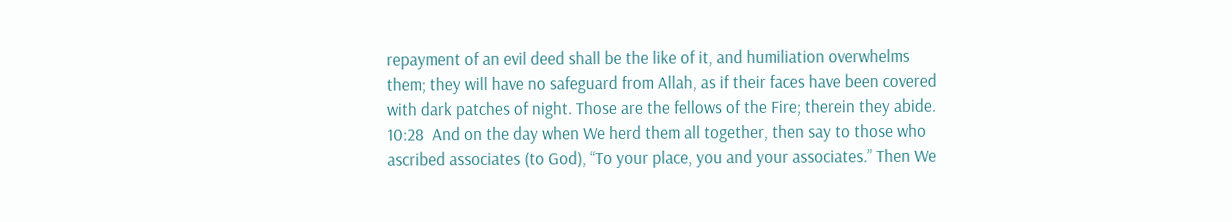repayment of an evil deed shall be the like of it, and humiliation overwhelms them; they will have no safeguard from Allah, as if their faces have been covered with dark patches of night. Those are the fellows of the Fire; therein they abide.
10:28  And on the day when We herd them all together, then say to those who ascribed associates (to God), “To your place, you and your associates.” Then We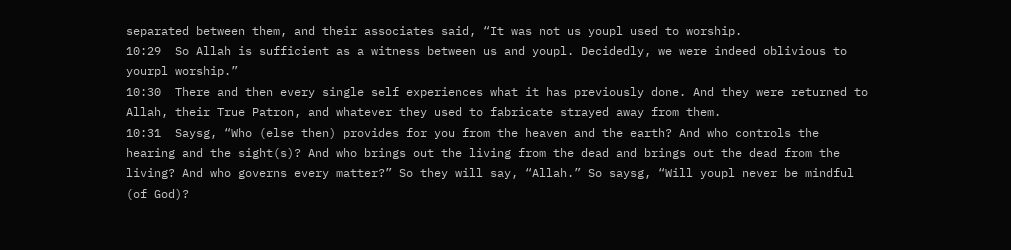separated between them, and their associates said, “It was not us youpl used to worship.
10:29  So Allah is sufficient as a witness between us and youpl. Decidedly, we were indeed oblivious to yourpl worship.”
10:30  There and then every single self experiences what it has previously done. And they were returned to Allah, their True Patron, and whatever they used to fabricate strayed away from them.
10:31  Saysg, “Who (else then) provides for you from the heaven and the earth? And who controls the hearing and the sight(s)? And who brings out the living from the dead and brings out the dead from the living? And who governs every matter?” So they will say, “Allah.” So saysg, “Will youpl never be mindful (of God)?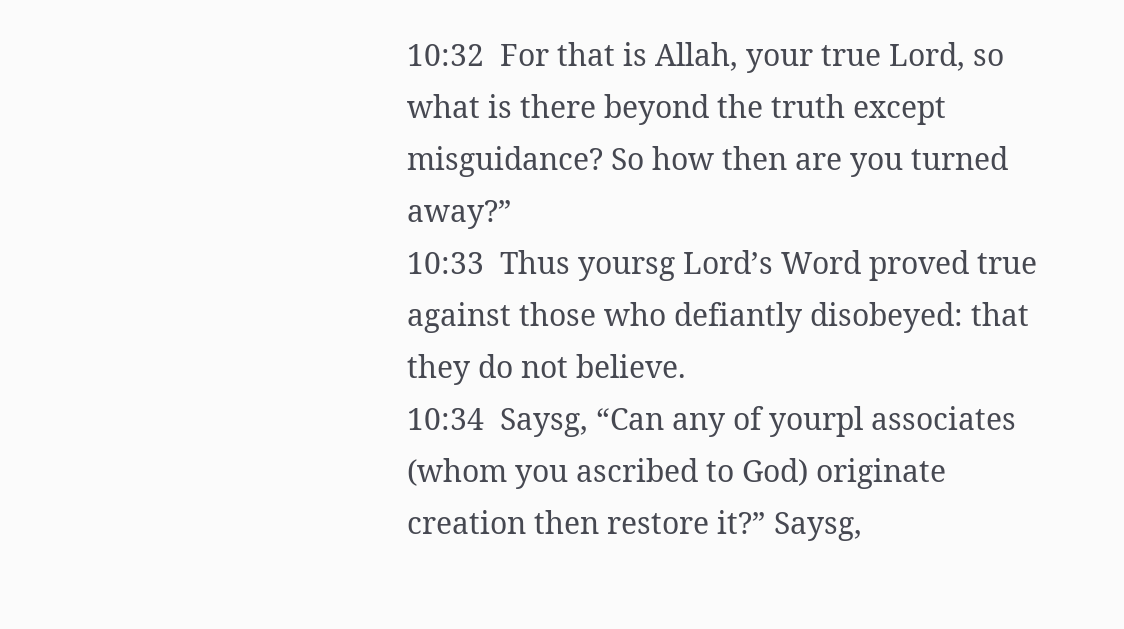10:32  For that is Allah, your true Lord, so what is there beyond the truth except misguidance? So how then are you turned away?”
10:33  Thus yoursg Lord’s Word proved true against those who defiantly disobeyed: that they do not believe.
10:34  Saysg, “Can any of yourpl associates (whom you ascribed to God) originate creation then restore it?” Saysg,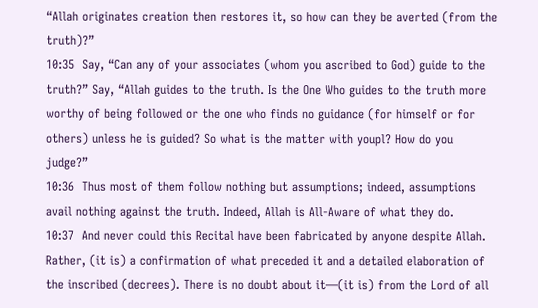“Allah originates creation then restores it, so how can they be averted (from the truth)?”
10:35  Say, “Can any of your associates (whom you ascribed to God) guide to the truth?” Say, “Allah guides to the truth. Is the One Who guides to the truth more worthy of being followed or the one who finds no guidance (for himself or for others) unless he is guided? So what is the matter with youpl? How do you judge?”
10:36  Thus most of them follow nothing but assumptions; indeed, assumptions avail nothing against the truth. Indeed, Allah is All-Aware of what they do.
10:37  And never could this Recital have been fabricated by anyone despite Allah. Rather, (it is) a confirmation of what preceded it and a detailed elaboration of the inscribed (decrees). There is no doubt about it—(it is) from the Lord of all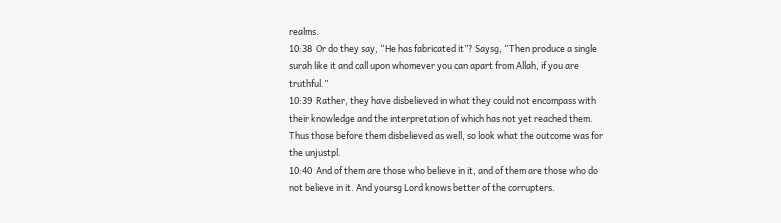realms.
10:38  Or do they say, “He has fabricated it”? Saysg, “Then produce a single surah like it and call upon whomever you can apart from Allah, if you are truthful.”
10:39  Rather, they have disbelieved in what they could not encompass with their knowledge and the interpretation of which has not yet reached them. Thus those before them disbelieved as well, so look what the outcome was for the unjustpl.
10:40  And of them are those who believe in it, and of them are those who do not believe in it. And yoursg Lord knows better of the corrupters.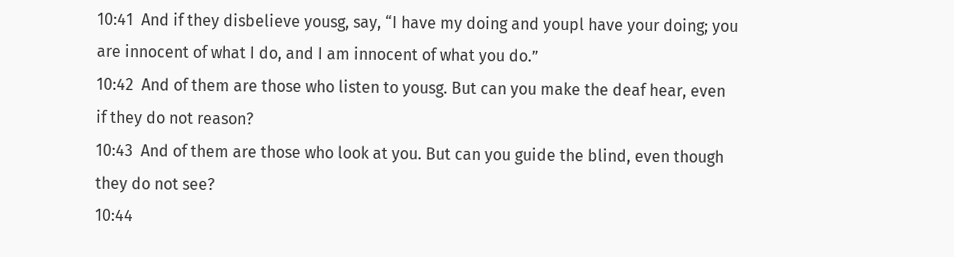10:41  And if they disbelieve yousg, say, “I have my doing and youpl have your doing; you are innocent of what I do, and I am innocent of what you do.”
10:42  And of them are those who listen to yousg. But can you make the deaf hear, even if they do not reason?
10:43  And of them are those who look at you. But can you guide the blind, even though they do not see?
10:44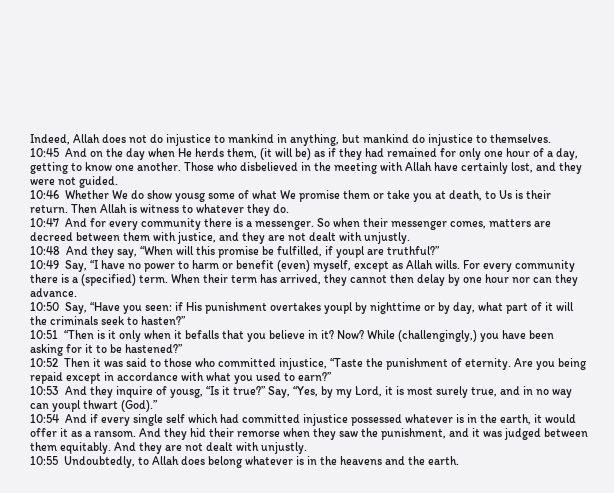Indeed, Allah does not do injustice to mankind in anything, but mankind do injustice to themselves.
10:45  And on the day when He herds them, (it will be) as if they had remained for only one hour of a day, getting to know one another. Those who disbelieved in the meeting with Allah have certainly lost, and they were not guided.
10:46  Whether We do show yousg some of what We promise them or take you at death, to Us is their return. Then Allah is witness to whatever they do.
10:47  And for every community there is a messenger. So when their messenger comes, matters are decreed between them with justice, and they are not dealt with unjustly.
10:48  And they say, “When will this promise be fulfilled, if youpl are truthful?”
10:49  Say, “I have no power to harm or benefit (even) myself, except as Allah wills. For every community there is a (specified) term. When their term has arrived, they cannot then delay by one hour nor can they advance.
10:50  Say, “Have you seen: if His punishment overtakes youpl by nighttime or by day, what part of it will the criminals seek to hasten?”
10:51  “Then is it only when it befalls that you believe in it? Now? While (challengingly,) you have been asking for it to be hastened?”
10:52  Then it was said to those who committed injustice, “Taste the punishment of eternity. Are you being repaid except in accordance with what you used to earn?”
10:53  And they inquire of yousg, “Is it true?” Say, “Yes, by my Lord, it is most surely true, and in no way can youpl thwart (God).”
10:54  And if every single self which had committed injustice possessed whatever is in the earth, it would offer it as a ransom. And they hid their remorse when they saw the punishment, and it was judged between them equitably. And they are not dealt with unjustly.
10:55  Undoubtedly, to Allah does belong whatever is in the heavens and the earth.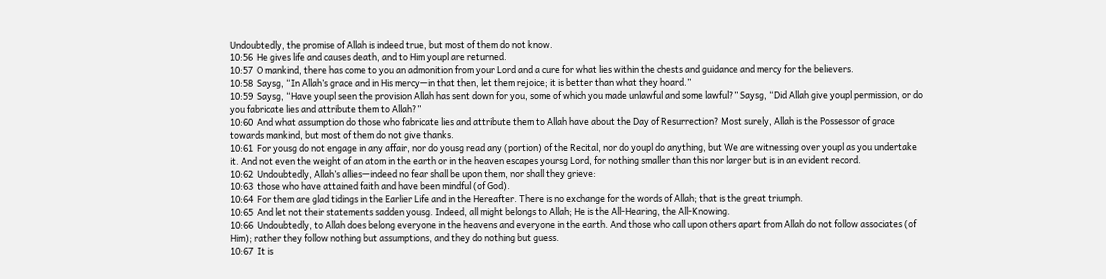Undoubtedly, the promise of Allah is indeed true, but most of them do not know.
10:56  He gives life and causes death, and to Him youpl are returned.
10:57  O mankind, there has come to you an admonition from your Lord and a cure for what lies within the chests and guidance and mercy for the believers.
10:58  Saysg, “In Allah’s grace and in His mercy—in that then, let them rejoice; it is better than what they hoard.”
10:59  Saysg, “Have youpl seen the provision Allah has sent down for you, some of which you made unlawful and some lawful?” Saysg, “Did Allah give youpl permission, or do you fabricate lies and attribute them to Allah?”
10:60  And what assumption do those who fabricate lies and attribute them to Allah have about the Day of Resurrection? Most surely, Allah is the Possessor of grace towards mankind, but most of them do not give thanks.
10:61  For yousg do not engage in any affair, nor do yousg read any (portion) of the Recital, nor do youpl do anything, but We are witnessing over youpl as you undertake it. And not even the weight of an atom in the earth or in the heaven escapes yoursg Lord, for nothing smaller than this nor larger but is in an evident record.
10:62  Undoubtedly, Allah’s allies—indeed no fear shall be upon them, nor shall they grieve:
10:63  those who have attained faith and have been mindful (of God).
10:64  For them are glad tidings in the Earlier Life and in the Hereafter. There is no exchange for the words of Allah; that is the great triumph.
10:65  And let not their statements sadden yousg. Indeed, all might belongs to Allah; He is the All-Hearing, the All-Knowing.
10:66  Undoubtedly, to Allah does belong everyone in the heavens and everyone in the earth. And those who call upon others apart from Allah do not follow associates (of Him); rather they follow nothing but assumptions, and they do nothing but guess.
10:67  It is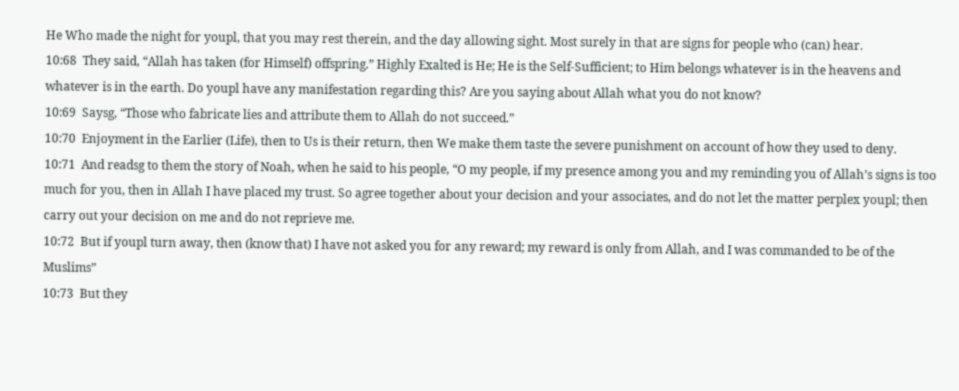He Who made the night for youpl, that you may rest therein, and the day allowing sight. Most surely in that are signs for people who (can) hear.
10:68  They said, “Allah has taken (for Himself) offspring.” Highly Exalted is He; He is the Self-Sufficient; to Him belongs whatever is in the heavens and whatever is in the earth. Do youpl have any manifestation regarding this? Are you saying about Allah what you do not know?
10:69  Saysg, “Those who fabricate lies and attribute them to Allah do not succeed.”
10:70  Enjoyment in the Earlier (Life), then to Us is their return, then We make them taste the severe punishment on account of how they used to deny.
10:71  And readsg to them the story of Noah, when he said to his people, “O my people, if my presence among you and my reminding you of Allah’s signs is too much for you, then in Allah I have placed my trust. So agree together about your decision and your associates, and do not let the matter perplex youpl; then carry out your decision on me and do not reprieve me.
10:72  But if youpl turn away, then (know that) I have not asked you for any reward; my reward is only from Allah, and I was commanded to be of the Muslims”
10:73  But they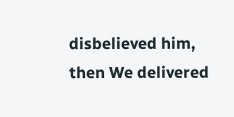disbelieved him, then We delivered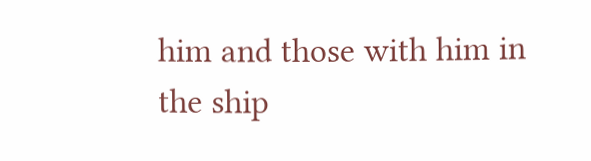him and those with him in the ship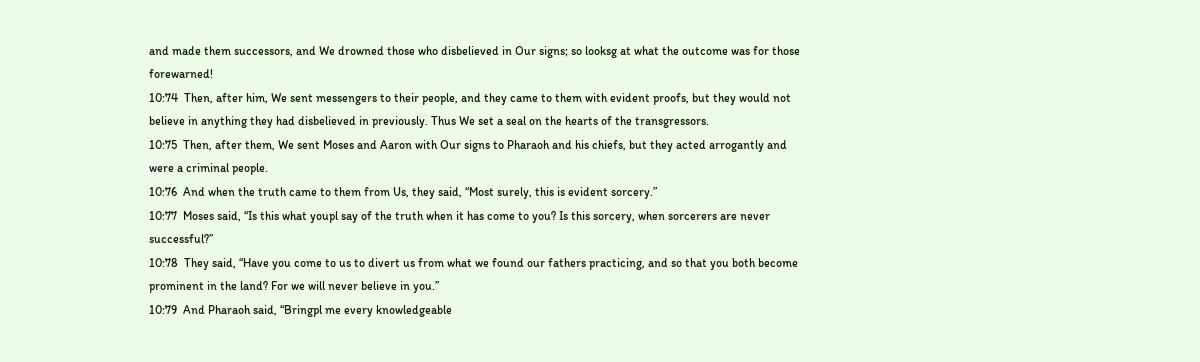and made them successors, and We drowned those who disbelieved in Our signs; so looksg at what the outcome was for those forewarned!
10:74  Then, after him, We sent messengers to their people, and they came to them with evident proofs, but they would not believe in anything they had disbelieved in previously. Thus We set a seal on the hearts of the transgressors.
10:75  Then, after them, We sent Moses and Aaron with Our signs to Pharaoh and his chiefs, but they acted arrogantly and were a criminal people.
10:76  And when the truth came to them from Us, they said, “Most surely, this is evident sorcery.”
10:77  Moses said, “Is this what youpl say of the truth when it has come to you? Is this sorcery, when sorcerers are never successful?”
10:78  They said, “Have you come to us to divert us from what we found our fathers practicing, and so that you both become prominent in the land? For we will never believe in you.”
10:79  And Pharaoh said, “Bringpl me every knowledgeable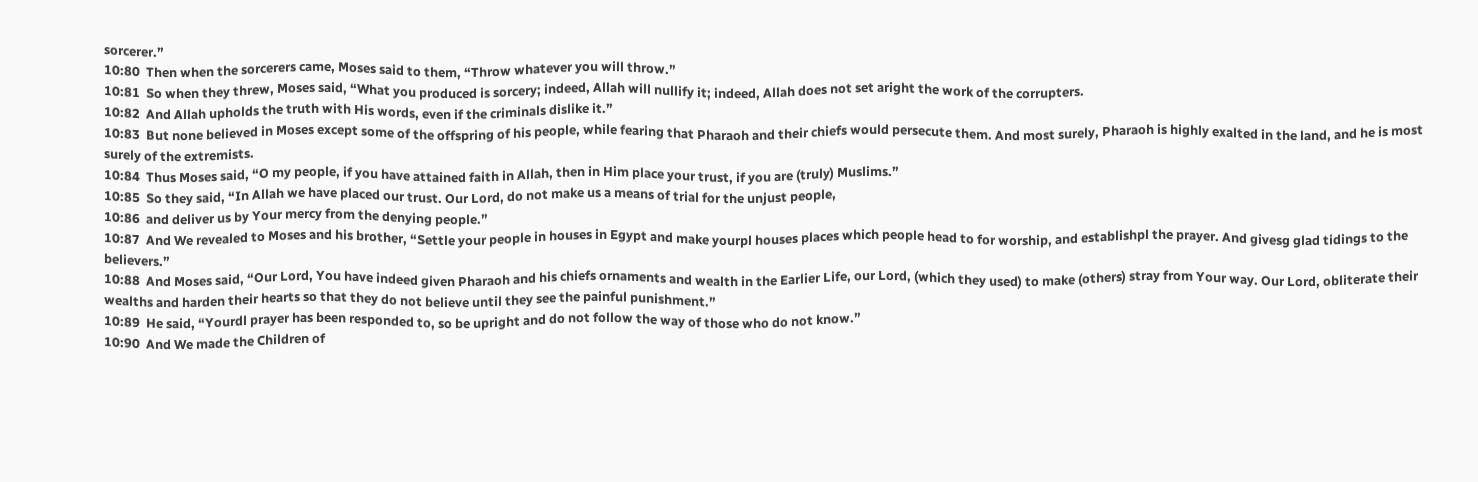sorcerer.”
10:80  Then when the sorcerers came, Moses said to them, “Throw whatever you will throw.”
10:81  So when they threw, Moses said, “What you produced is sorcery; indeed, Allah will nullify it; indeed, Allah does not set aright the work of the corrupters.
10:82  And Allah upholds the truth with His words, even if the criminals dislike it.”
10:83  But none believed in Moses except some of the offspring of his people, while fearing that Pharaoh and their chiefs would persecute them. And most surely, Pharaoh is highly exalted in the land, and he is most surely of the extremists.
10:84  Thus Moses said, “O my people, if you have attained faith in Allah, then in Him place your trust, if you are (truly) Muslims.”
10:85  So they said, “In Allah we have placed our trust. Our Lord, do not make us a means of trial for the unjust people,
10:86  and deliver us by Your mercy from the denying people.”
10:87  And We revealed to Moses and his brother, “Settle your people in houses in Egypt and make yourpl houses places which people head to for worship, and establishpl the prayer. And givesg glad tidings to the believers.”
10:88  And Moses said, “Our Lord, You have indeed given Pharaoh and his chiefs ornaments and wealth in the Earlier Life, our Lord, (which they used) to make (others) stray from Your way. Our Lord, obliterate their wealths and harden their hearts so that they do not believe until they see the painful punishment.”
10:89  He said, “Yourdl prayer has been responded to, so be upright and do not follow the way of those who do not know.”
10:90  And We made the Children of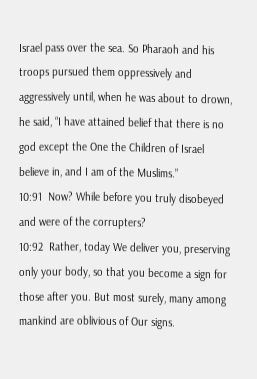Israel pass over the sea. So Pharaoh and his troops pursued them oppressively and aggressively until, when he was about to drown, he said, “I have attained belief that there is no god except the One the Children of Israel believe in, and I am of the Muslims.”
10:91  Now? While before you truly disobeyed and were of the corrupters?
10:92  Rather, today We deliver you, preserving only your body, so that you become a sign for those after you. But most surely, many among mankind are oblivious of Our signs.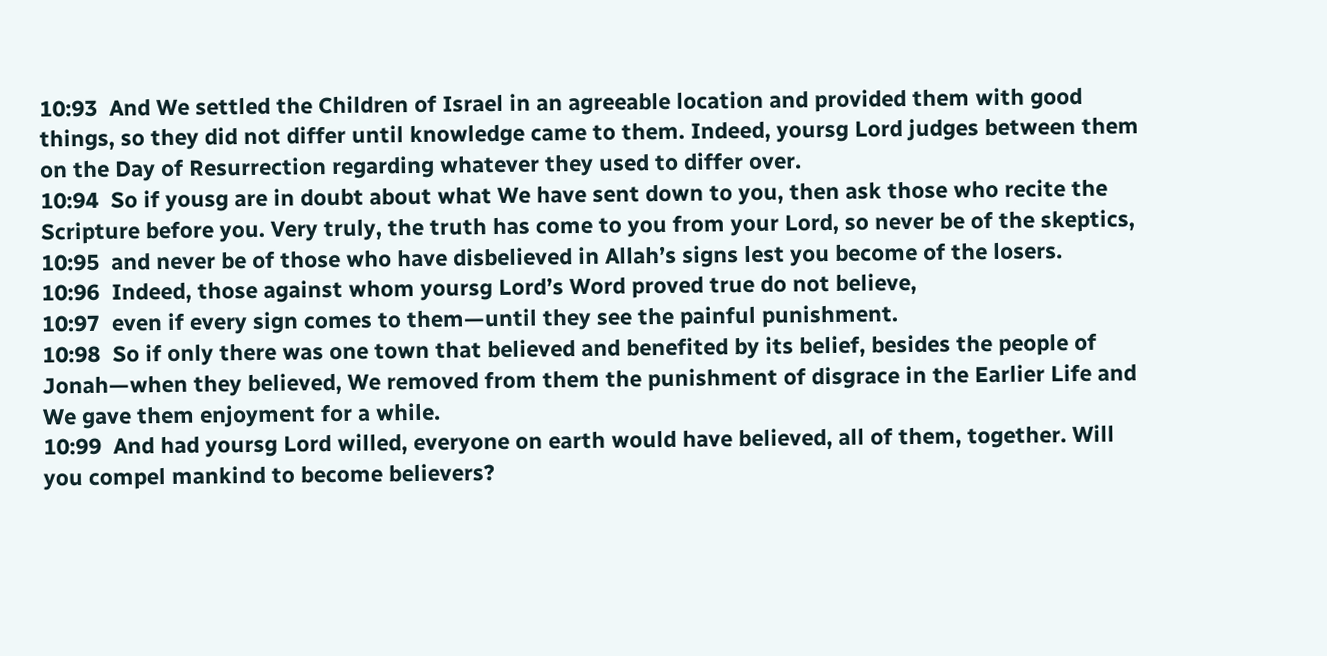10:93  And We settled the Children of Israel in an agreeable location and provided them with good things, so they did not differ until knowledge came to them. Indeed, yoursg Lord judges between them on the Day of Resurrection regarding whatever they used to differ over.
10:94  So if yousg are in doubt about what We have sent down to you, then ask those who recite the Scripture before you. Very truly, the truth has come to you from your Lord, so never be of the skeptics,
10:95  and never be of those who have disbelieved in Allah’s signs lest you become of the losers.
10:96  Indeed, those against whom yoursg Lord’s Word proved true do not believe,
10:97  even if every sign comes to them—until they see the painful punishment.
10:98  So if only there was one town that believed and benefited by its belief, besides the people of Jonah—when they believed, We removed from them the punishment of disgrace in the Earlier Life and We gave them enjoyment for a while.
10:99  And had yoursg Lord willed, everyone on earth would have believed, all of them, together. Will you compel mankind to become believers?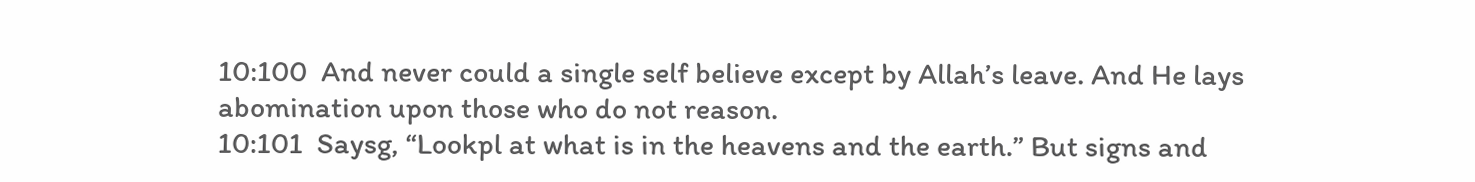10:100  And never could a single self believe except by Allah’s leave. And He lays abomination upon those who do not reason.
10:101  Saysg, “Lookpl at what is in the heavens and the earth.” But signs and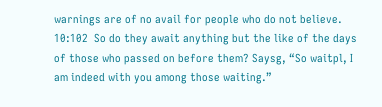warnings are of no avail for people who do not believe.
10:102  So do they await anything but the like of the days of those who passed on before them? Saysg, “So waitpl, I am indeed with you among those waiting.”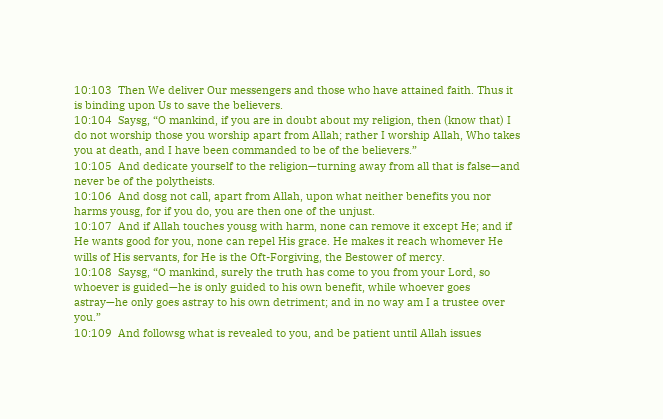10:103  Then We deliver Our messengers and those who have attained faith. Thus it is binding upon Us to save the believers.
10:104  Saysg, “O mankind, if you are in doubt about my religion, then (know that) I do not worship those you worship apart from Allah; rather I worship Allah, Who takes you at death, and I have been commanded to be of the believers.”
10:105  And dedicate yourself to the religion—turning away from all that is false—and never be of the polytheists.
10:106  And dosg not call, apart from Allah, upon what neither benefits you nor harms yousg, for if you do, you are then one of the unjust.
10:107  And if Allah touches yousg with harm, none can remove it except He; and if He wants good for you, none can repel His grace. He makes it reach whomever He wills of His servants, for He is the Oft-Forgiving, the Bestower of mercy.
10:108  Saysg, “O mankind, surely the truth has come to you from your Lord, so whoever is guided—he is only guided to his own benefit, while whoever goes astray—he only goes astray to his own detriment; and in no way am I a trustee over you.”
10:109  And followsg what is revealed to you, and be patient until Allah issues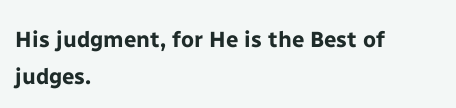His judgment, for He is the Best of judges.